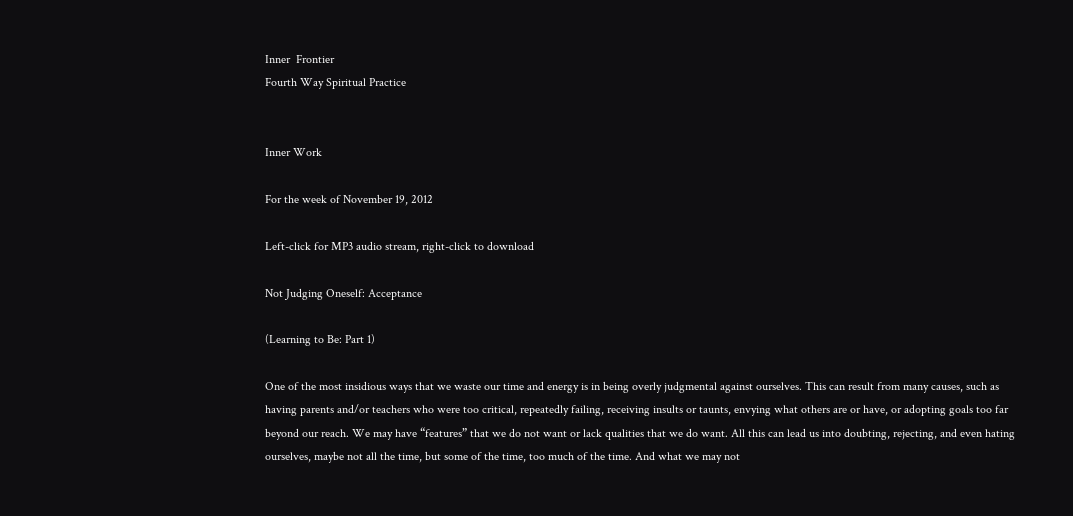Inner  Frontier
Fourth Way Spiritual Practice


Inner Work

For the week of November 19, 2012

Left-click for MP3 audio stream, right-click to download

Not Judging Oneself: Acceptance

(Learning to Be: Part 1)

One of the most insidious ways that we waste our time and energy is in being overly judgmental against ourselves. This can result from many causes, such as having parents and/or teachers who were too critical, repeatedly failing, receiving insults or taunts, envying what others are or have, or adopting goals too far beyond our reach. We may have “features” that we do not want or lack qualities that we do want. All this can lead us into doubting, rejecting, and even hating ourselves, maybe not all the time, but some of the time, too much of the time. And what we may not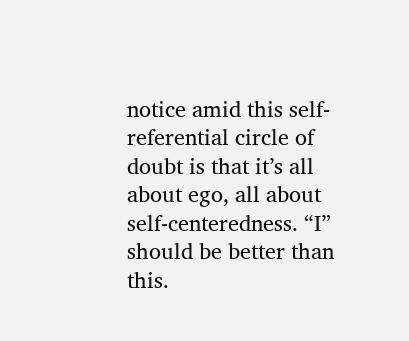notice amid this self-referential circle of doubt is that it’s all about ego, all about self-centeredness. “I” should be better than this.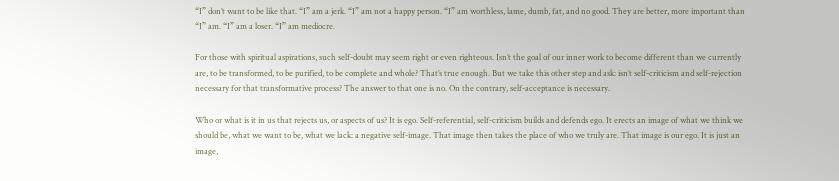“I” don’t want to be like that. “I” am a jerk. “I” am not a happy person. “I” am worthless, lame, dumb, fat, and no good. They are better, more important than “I” am. “I” am a loser. “I” am mediocre.

For those with spiritual aspirations, such self-doubt may seem right or even righteous. Isn’t the goal of our inner work to become different than we currently are, to be transformed, to be purified, to be complete and whole? That’s true enough. But we take this other step and ask: isn’t self-criticism and self-rejection necessary for that transformative process? The answer to that one is no. On the contrary, self-acceptance is necessary.

Who or what is it in us that rejects us, or aspects of us? It is ego. Self-referential, self-criticism builds and defends ego. It erects an image of what we think we should be, what we want to be, what we lack: a negative self-image. That image then takes the place of who we truly are. That image is our ego. It is just an image,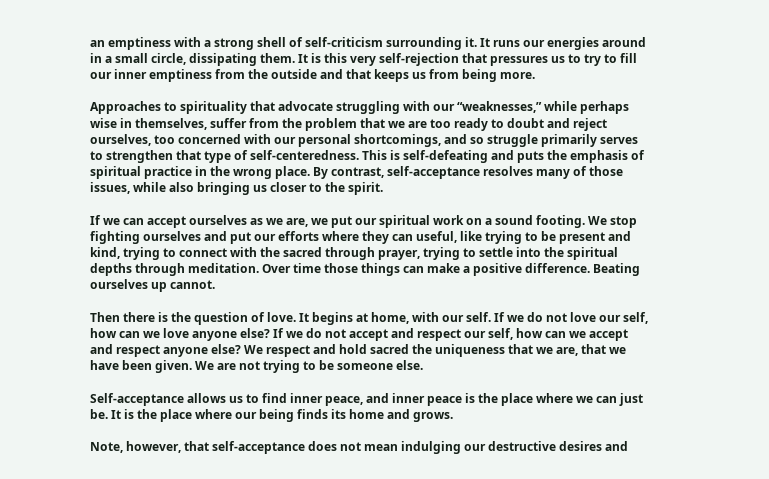an emptiness with a strong shell of self-criticism surrounding it. It runs our energies around in a small circle, dissipating them. It is this very self-rejection that pressures us to try to fill our inner emptiness from the outside and that keeps us from being more.

Approaches to spirituality that advocate struggling with our “weaknesses,” while perhaps wise in themselves, suffer from the problem that we are too ready to doubt and reject ourselves, too concerned with our personal shortcomings, and so struggle primarily serves to strengthen that type of self-centeredness. This is self-defeating and puts the emphasis of spiritual practice in the wrong place. By contrast, self-acceptance resolves many of those issues, while also bringing us closer to the spirit.

If we can accept ourselves as we are, we put our spiritual work on a sound footing. We stop fighting ourselves and put our efforts where they can useful, like trying to be present and kind, trying to connect with the sacred through prayer, trying to settle into the spiritual depths through meditation. Over time those things can make a positive difference. Beating ourselves up cannot.

Then there is the question of love. It begins at home, with our self. If we do not love our self, how can we love anyone else? If we do not accept and respect our self, how can we accept and respect anyone else? We respect and hold sacred the uniqueness that we are, that we have been given. We are not trying to be someone else.

Self-acceptance allows us to find inner peace, and inner peace is the place where we can just be. It is the place where our being finds its home and grows.

Note, however, that self-acceptance does not mean indulging our destructive desires and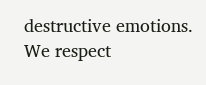destructive emotions. We respect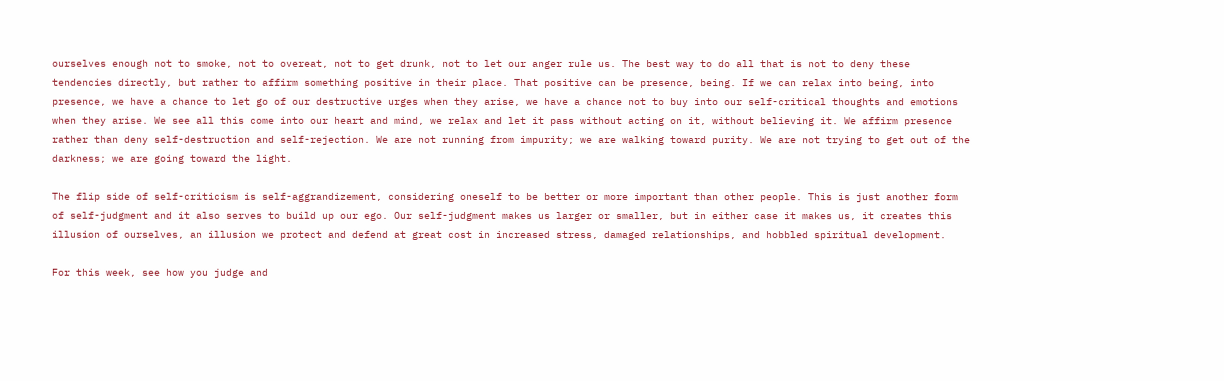ourselves enough not to smoke, not to overeat, not to get drunk, not to let our anger rule us. The best way to do all that is not to deny these tendencies directly, but rather to affirm something positive in their place. That positive can be presence, being. If we can relax into being, into presence, we have a chance to let go of our destructive urges when they arise, we have a chance not to buy into our self-critical thoughts and emotions when they arise. We see all this come into our heart and mind, we relax and let it pass without acting on it, without believing it. We affirm presence rather than deny self-destruction and self-rejection. We are not running from impurity; we are walking toward purity. We are not trying to get out of the darkness; we are going toward the light.

The flip side of self-criticism is self-aggrandizement, considering oneself to be better or more important than other people. This is just another form of self-judgment and it also serves to build up our ego. Our self-judgment makes us larger or smaller, but in either case it makes us, it creates this illusion of ourselves, an illusion we protect and defend at great cost in increased stress, damaged relationships, and hobbled spiritual development.

For this week, see how you judge and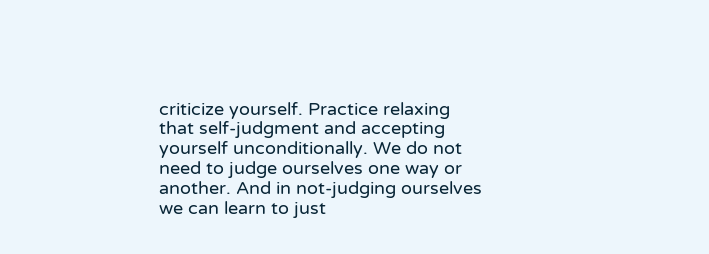criticize yourself. Practice relaxing that self-judgment and accepting yourself unconditionally. We do not need to judge ourselves one way or another. And in not-judging ourselves we can learn to just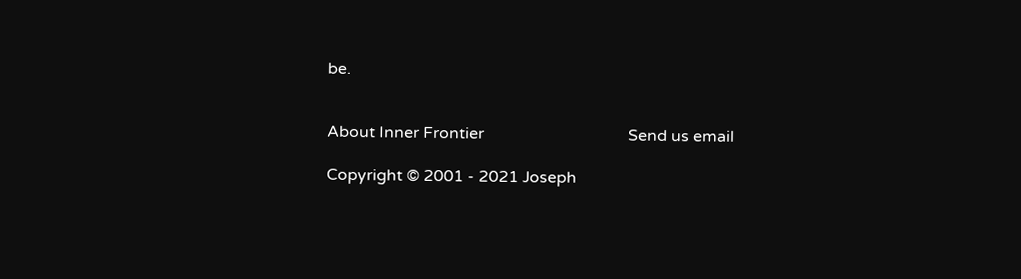be.


About Inner Frontier                                    Send us email

Copyright © 2001 - 2021 Joseph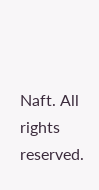Naft. All rights reserved.